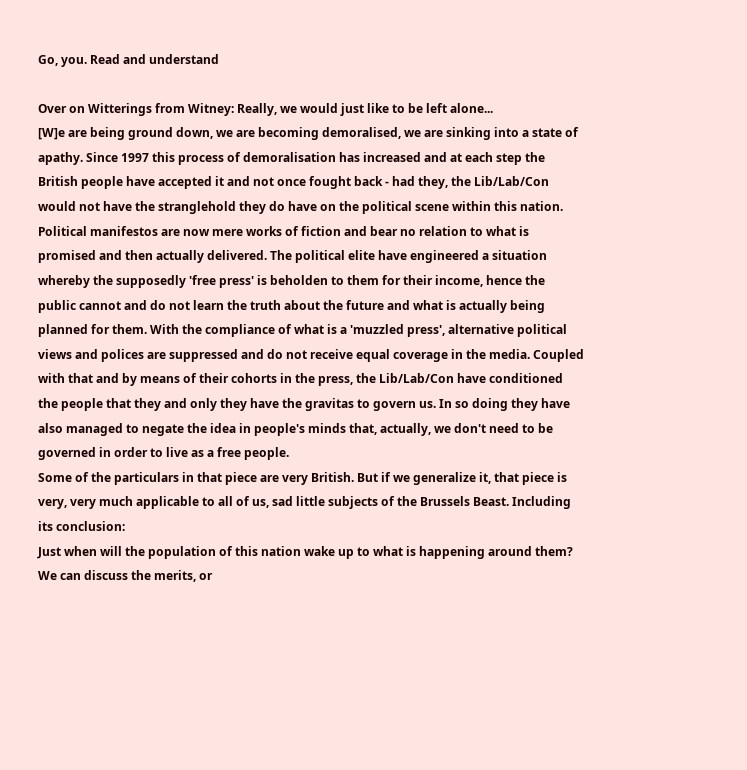Go, you. Read and understand

Over on Witterings from Witney: Really, we would just like to be left alone...
[W]e are being ground down, we are becoming demoralised, we are sinking into a state of apathy. Since 1997 this process of demoralisation has increased and at each step the British people have accepted it and not once fought back - had they, the Lib/Lab/Con would not have the stranglehold they do have on the political scene within this nation. Political manifestos are now mere works of fiction and bear no relation to what is promised and then actually delivered. The political elite have engineered a situation whereby the supposedly 'free press' is beholden to them for their income, hence the public cannot and do not learn the truth about the future and what is actually being planned for them. With the compliance of what is a 'muzzled press', alternative political views and polices are suppressed and do not receive equal coverage in the media. Coupled with that and by means of their cohorts in the press, the Lib/Lab/Con have conditioned the people that they and only they have the gravitas to govern us. In so doing they have also managed to negate the idea in people's minds that, actually, we don't need to be governed in order to live as a free people.
Some of the particulars in that piece are very British. But if we generalize it, that piece is very, very much applicable to all of us, sad little subjects of the Brussels Beast. Including its conclusion:
Just when will the population of this nation wake up to what is happening around them? We can discuss the merits, or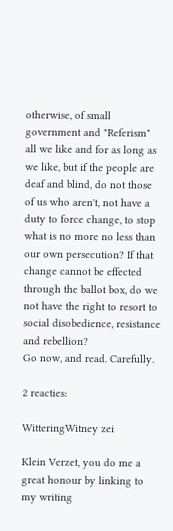otherwise, of small government and "Referism" all we like and for as long as we like, but if the people are deaf and blind, do not those of us who aren't, not have a duty to force change, to stop what is no more no less than our own persecution? If that change cannot be effected through the ballot box, do we not have the right to resort to social disobedience, resistance and rebellion?
Go now, and read. Carefully.

2 reacties:

WitteringWitney zei

Klein Verzet, you do me a great honour by linking to my writing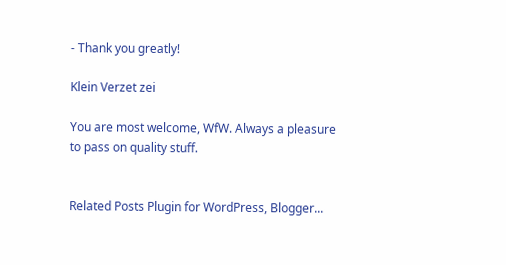- Thank you greatly!

Klein Verzet zei

You are most welcome, WfW. Always a pleasure to pass on quality stuff.


Related Posts Plugin for WordPress, Blogger...